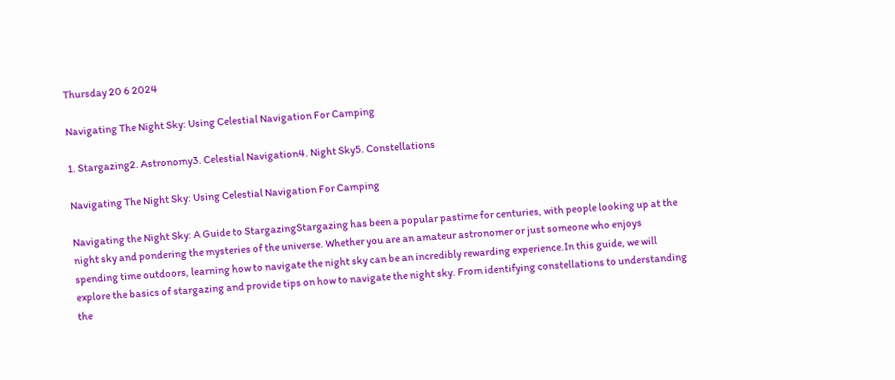Thursday 20 6 2024

Navigating The Night Sky: Using Celestial Navigation For Camping

1. Stargazing2. Astronomy3. Celestial Navigation4. Night Sky5. Constellations

Navigating The Night Sky: Using Celestial Navigation For Camping

Navigating the Night Sky: A Guide to StargazingStargazing has been a popular pastime for centuries, with people looking up at the night sky and pondering the mysteries of the universe. Whether you are an amateur astronomer or just someone who enjoys spending time outdoors, learning how to navigate the night sky can be an incredibly rewarding experience.In this guide, we will explore the basics of stargazing and provide tips on how to navigate the night sky. From identifying constellations to understanding the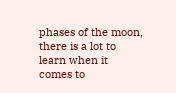phases of the moon, there is a lot to learn when it comes to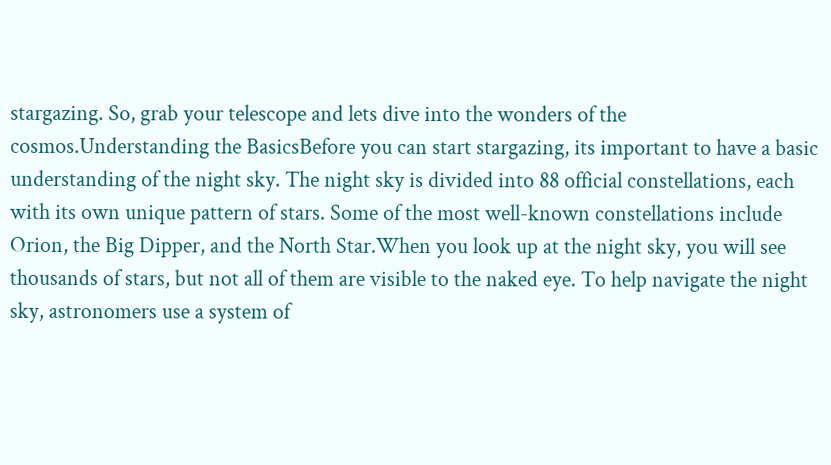stargazing. So, grab your telescope and lets dive into the wonders of the cosmos.Understanding the BasicsBefore you can start stargazing, its important to have a basic understanding of the night sky. The night sky is divided into 88 official constellations, each with its own unique pattern of stars. Some of the most well-known constellations include Orion, the Big Dipper, and the North Star.When you look up at the night sky, you will see thousands of stars, but not all of them are visible to the naked eye. To help navigate the night sky, astronomers use a system of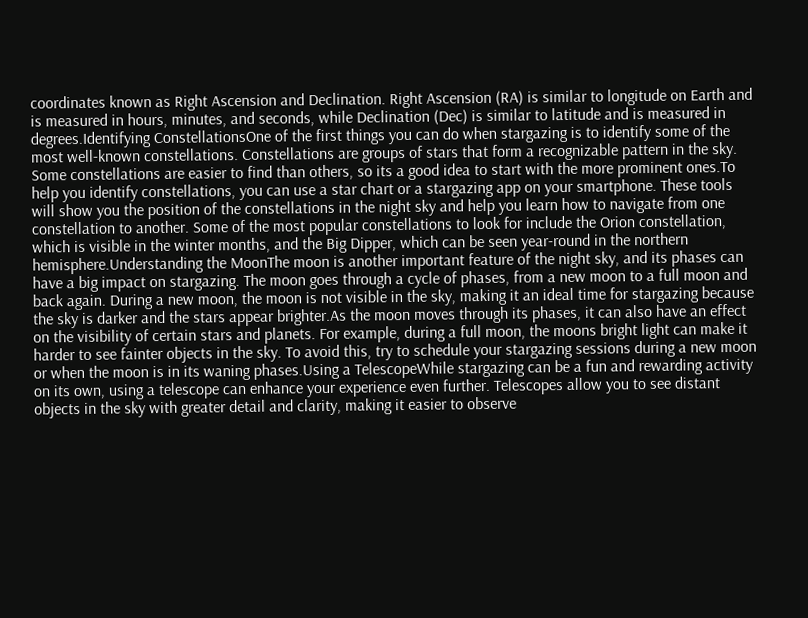coordinates known as Right Ascension and Declination. Right Ascension (RA) is similar to longitude on Earth and is measured in hours, minutes, and seconds, while Declination (Dec) is similar to latitude and is measured in degrees.Identifying ConstellationsOne of the first things you can do when stargazing is to identify some of the most well-known constellations. Constellations are groups of stars that form a recognizable pattern in the sky. Some constellations are easier to find than others, so its a good idea to start with the more prominent ones.To help you identify constellations, you can use a star chart or a stargazing app on your smartphone. These tools will show you the position of the constellations in the night sky and help you learn how to navigate from one constellation to another. Some of the most popular constellations to look for include the Orion constellation, which is visible in the winter months, and the Big Dipper, which can be seen year-round in the northern hemisphere.Understanding the MoonThe moon is another important feature of the night sky, and its phases can have a big impact on stargazing. The moon goes through a cycle of phases, from a new moon to a full moon and back again. During a new moon, the moon is not visible in the sky, making it an ideal time for stargazing because the sky is darker and the stars appear brighter.As the moon moves through its phases, it can also have an effect on the visibility of certain stars and planets. For example, during a full moon, the moons bright light can make it harder to see fainter objects in the sky. To avoid this, try to schedule your stargazing sessions during a new moon or when the moon is in its waning phases.Using a TelescopeWhile stargazing can be a fun and rewarding activity on its own, using a telescope can enhance your experience even further. Telescopes allow you to see distant objects in the sky with greater detail and clarity, making it easier to observe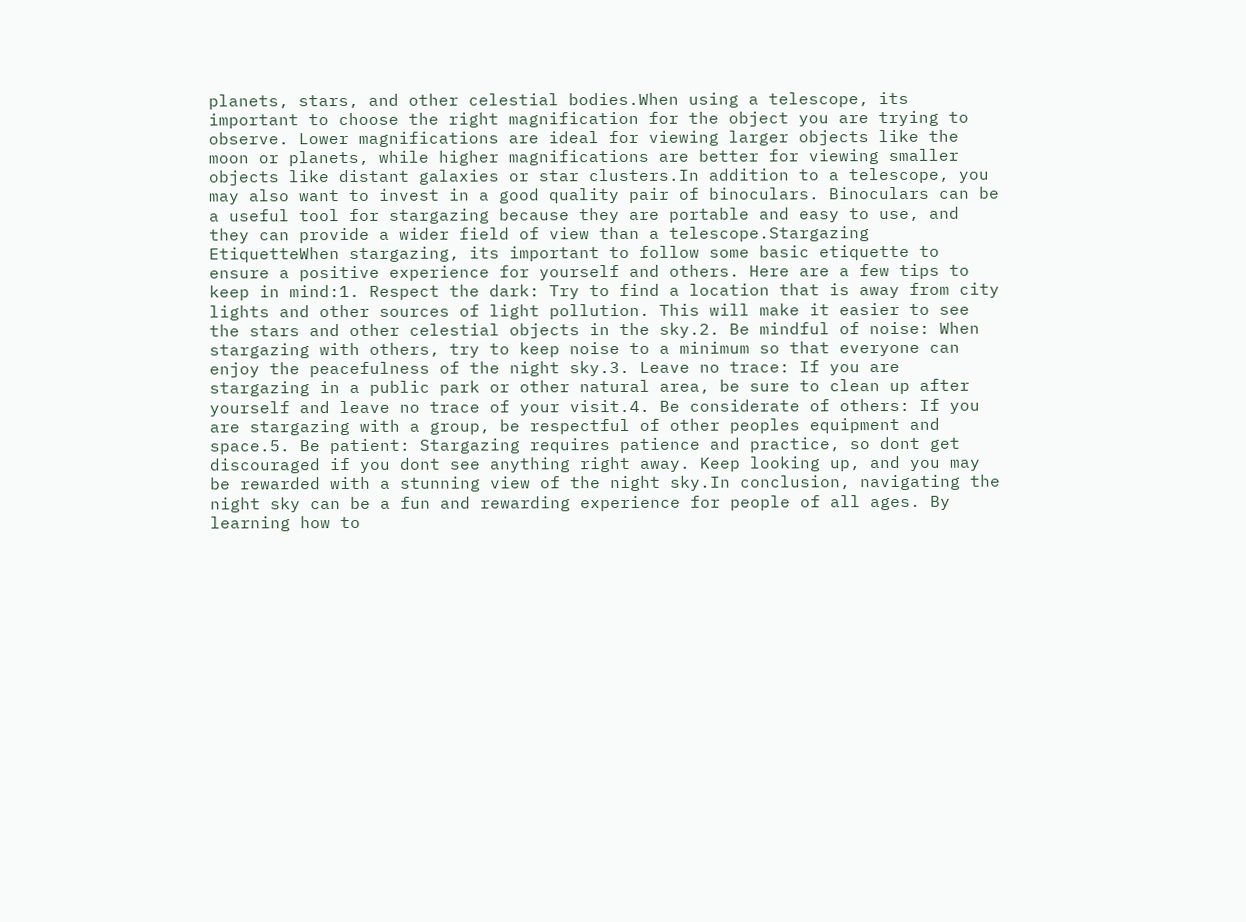planets, stars, and other celestial bodies.When using a telescope, its important to choose the right magnification for the object you are trying to observe. Lower magnifications are ideal for viewing larger objects like the moon or planets, while higher magnifications are better for viewing smaller objects like distant galaxies or star clusters.In addition to a telescope, you may also want to invest in a good quality pair of binoculars. Binoculars can be a useful tool for stargazing because they are portable and easy to use, and they can provide a wider field of view than a telescope.Stargazing EtiquetteWhen stargazing, its important to follow some basic etiquette to ensure a positive experience for yourself and others. Here are a few tips to keep in mind:1. Respect the dark: Try to find a location that is away from city lights and other sources of light pollution. This will make it easier to see the stars and other celestial objects in the sky.2. Be mindful of noise: When stargazing with others, try to keep noise to a minimum so that everyone can enjoy the peacefulness of the night sky.3. Leave no trace: If you are stargazing in a public park or other natural area, be sure to clean up after yourself and leave no trace of your visit.4. Be considerate of others: If you are stargazing with a group, be respectful of other peoples equipment and space.5. Be patient: Stargazing requires patience and practice, so dont get discouraged if you dont see anything right away. Keep looking up, and you may be rewarded with a stunning view of the night sky.In conclusion, navigating the night sky can be a fun and rewarding experience for people of all ages. By learning how to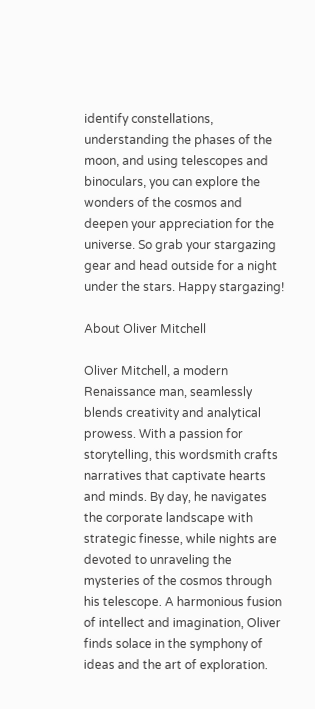identify constellations, understanding the phases of the moon, and using telescopes and binoculars, you can explore the wonders of the cosmos and deepen your appreciation for the universe. So grab your stargazing gear and head outside for a night under the stars. Happy stargazing!

About Oliver Mitchell

Oliver Mitchell, a modern Renaissance man, seamlessly blends creativity and analytical prowess. With a passion for storytelling, this wordsmith crafts narratives that captivate hearts and minds. By day, he navigates the corporate landscape with strategic finesse, while nights are devoted to unraveling the mysteries of the cosmos through his telescope. A harmonious fusion of intellect and imagination, Oliver finds solace in the symphony of ideas and the art of exploration.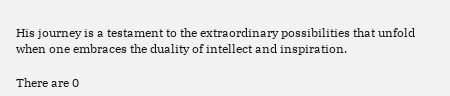His journey is a testament to the extraordinary possibilities that unfold when one embraces the duality of intellect and inspiration.

There are 0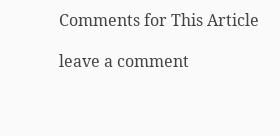Comments for This Article

leave a comment